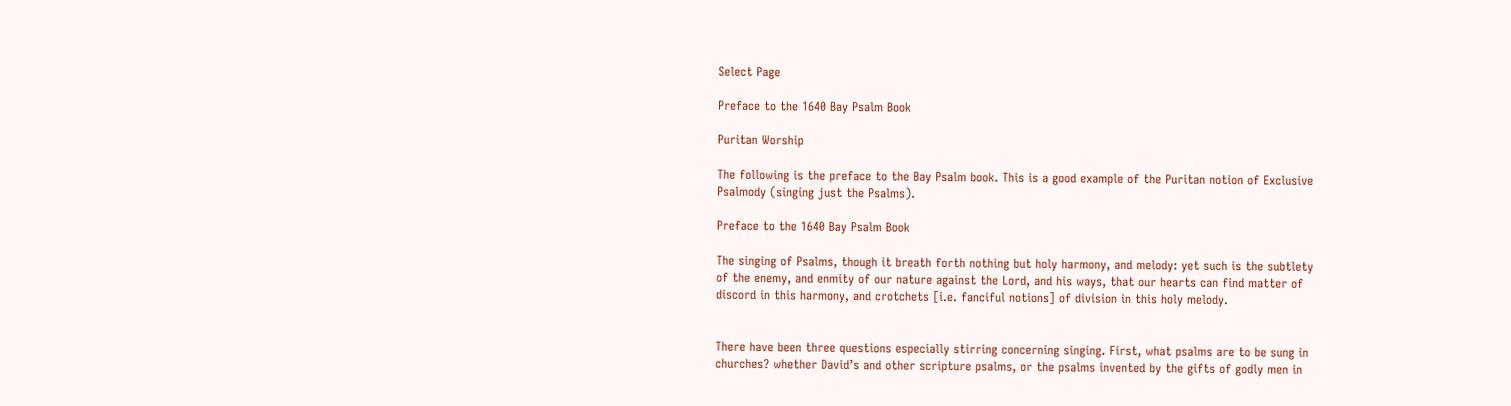Select Page

Preface to the 1640 Bay Psalm Book

Puritan Worship

The following is the preface to the Bay Psalm book. This is a good example of the Puritan notion of Exclusive Psalmody (singing just the Psalms).

Preface to the 1640 Bay Psalm Book

The singing of Psalms, though it breath forth nothing but holy harmony, and melody: yet such is the subtlety of the enemy, and enmity of our nature against the Lord, and his ways, that our hearts can find matter of discord in this harmony, and crotchets [i.e. fanciful notions] of division in this holy melody.


There have been three questions especially stirring concerning singing. First, what psalms are to be sung in churches? whether David’s and other scripture psalms, or the psalms invented by the gifts of godly men in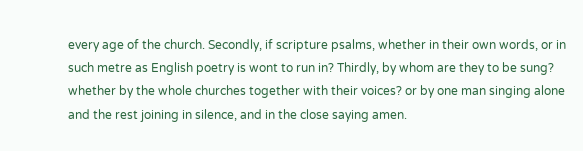every age of the church. Secondly, if scripture psalms, whether in their own words, or in such metre as English poetry is wont to run in? Thirdly, by whom are they to be sung? whether by the whole churches together with their voices? or by one man singing alone and the rest joining in silence, and in the close saying amen.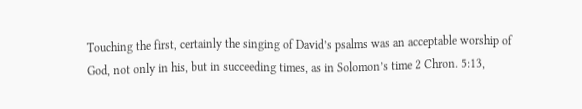Touching the first, certainly the singing of David’s psalms was an acceptable worship of God, not only in his, but in succeeding times, as in Solomon’s time 2 Chron. 5:13,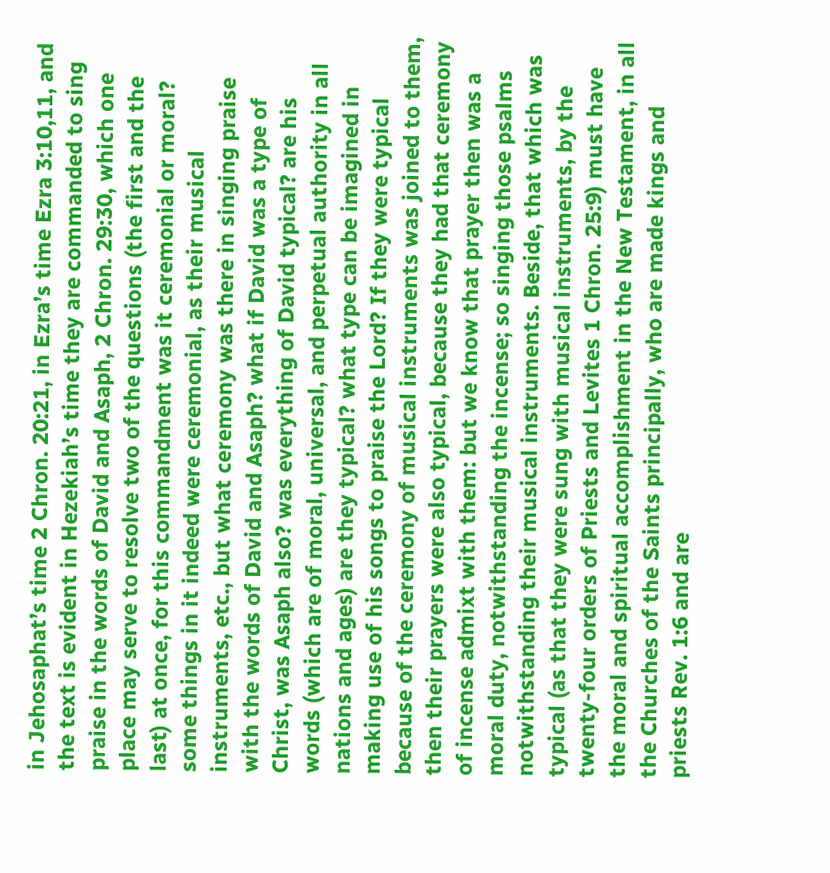in Jehosaphat’s time 2 Chron. 20:21, in Ezra’s time Ezra 3:10,11, and the text is evident in Hezekiah’s time they are commanded to sing praise in the words of David and Asaph, 2 Chron. 29:30, which one place may serve to resolve two of the questions (the first and the last) at once, for this commandment was it ceremonial or moral? some things in it indeed were ceremonial, as their musical instruments, etc., but what ceremony was there in singing praise with the words of David and Asaph? what if David was a type of Christ, was Asaph also? was everything of David typical? are his words (which are of moral, universal, and perpetual authority in all nations and ages) are they typical? what type can be imagined in making use of his songs to praise the Lord? If they were typical because of the ceremony of musical instruments was joined to them, then their prayers were also typical, because they had that ceremony of incense admixt with them: but we know that prayer then was a moral duty, notwithstanding the incense; so singing those psalms notwithstanding their musical instruments. Beside, that which was typical (as that they were sung with musical instruments, by the twenty-four orders of Priests and Levites 1 Chron. 25:9) must have the moral and spiritual accomplishment in the New Testament, in all the Churches of the Saints principally, who are made kings and priests Rev. 1:6 and are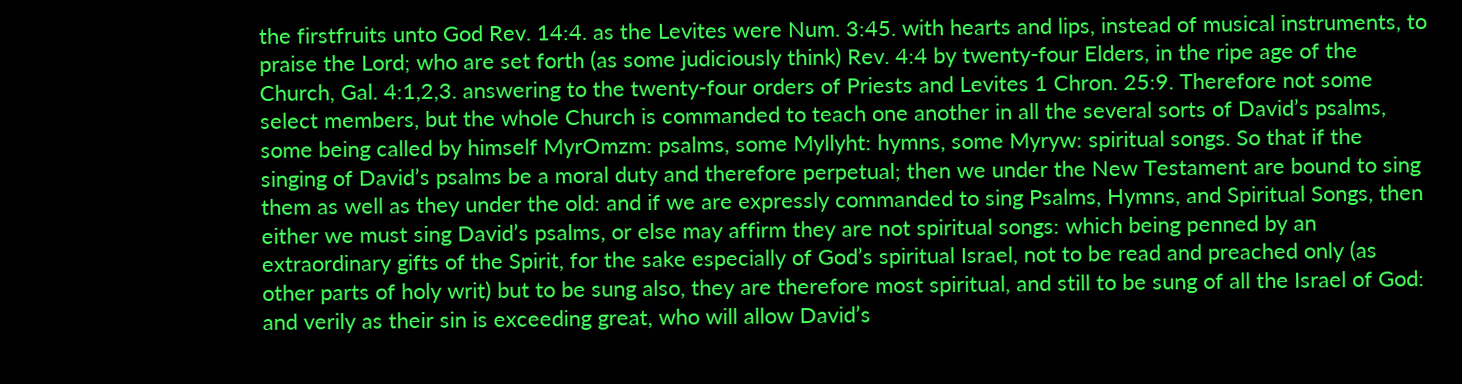the firstfruits unto God Rev. 14:4. as the Levites were Num. 3:45. with hearts and lips, instead of musical instruments, to praise the Lord; who are set forth (as some judiciously think) Rev. 4:4 by twenty-four Elders, in the ripe age of the Church, Gal. 4:1,2,3. answering to the twenty-four orders of Priests and Levites 1 Chron. 25:9. Therefore not some select members, but the whole Church is commanded to teach one another in all the several sorts of David’s psalms, some being called by himself MyrOmzm: psalms, some Myllyht: hymns, some Myryw: spiritual songs. So that if the singing of David’s psalms be a moral duty and therefore perpetual; then we under the New Testament are bound to sing them as well as they under the old: and if we are expressly commanded to sing Psalms, Hymns, and Spiritual Songs, then either we must sing David’s psalms, or else may affirm they are not spiritual songs: which being penned by an extraordinary gifts of the Spirit, for the sake especially of God’s spiritual Israel, not to be read and preached only (as other parts of holy writ) but to be sung also, they are therefore most spiritual, and still to be sung of all the Israel of God: and verily as their sin is exceeding great, who will allow David’s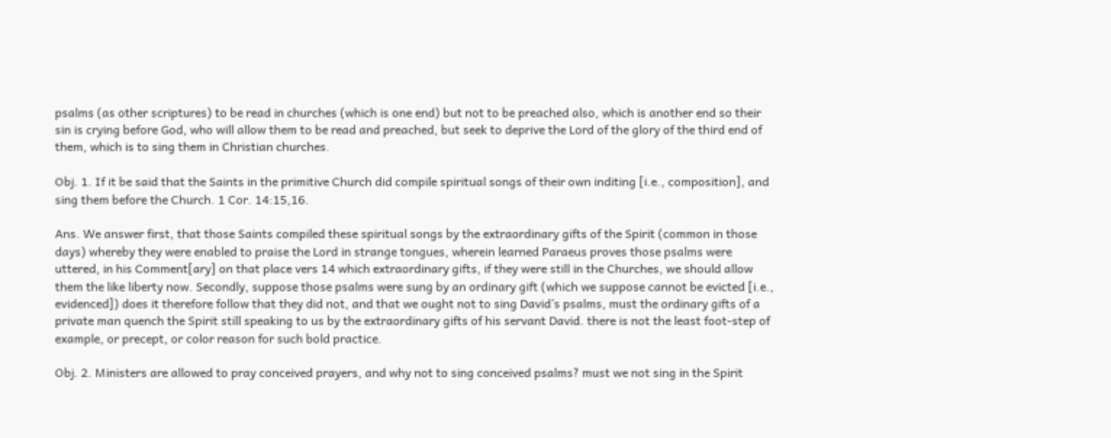psalms (as other scriptures) to be read in churches (which is one end) but not to be preached also, which is another end so their sin is crying before God, who will allow them to be read and preached, but seek to deprive the Lord of the glory of the third end of them, which is to sing them in Christian churches.

Obj. 1. If it be said that the Saints in the primitive Church did compile spiritual songs of their own inditing [i.e., composition], and sing them before the Church. 1 Cor. 14:15,16.

Ans. We answer first, that those Saints compiled these spiritual songs by the extraordinary gifts of the Spirit (common in those days) whereby they were enabled to praise the Lord in strange tongues, wherein learned Paraeus proves those psalms were uttered, in his Comment[ary] on that place vers 14 which extraordinary gifts, if they were still in the Churches, we should allow them the like liberty now. Secondly, suppose those psalms were sung by an ordinary gift (which we suppose cannot be evicted [i.e., evidenced]) does it therefore follow that they did not, and that we ought not to sing David’s psalms, must the ordinary gifts of a private man quench the Spirit still speaking to us by the extraordinary gifts of his servant David. there is not the least foot-step of example, or precept, or color reason for such bold practice.

Obj. 2. Ministers are allowed to pray conceived prayers, and why not to sing conceived psalms? must we not sing in the Spirit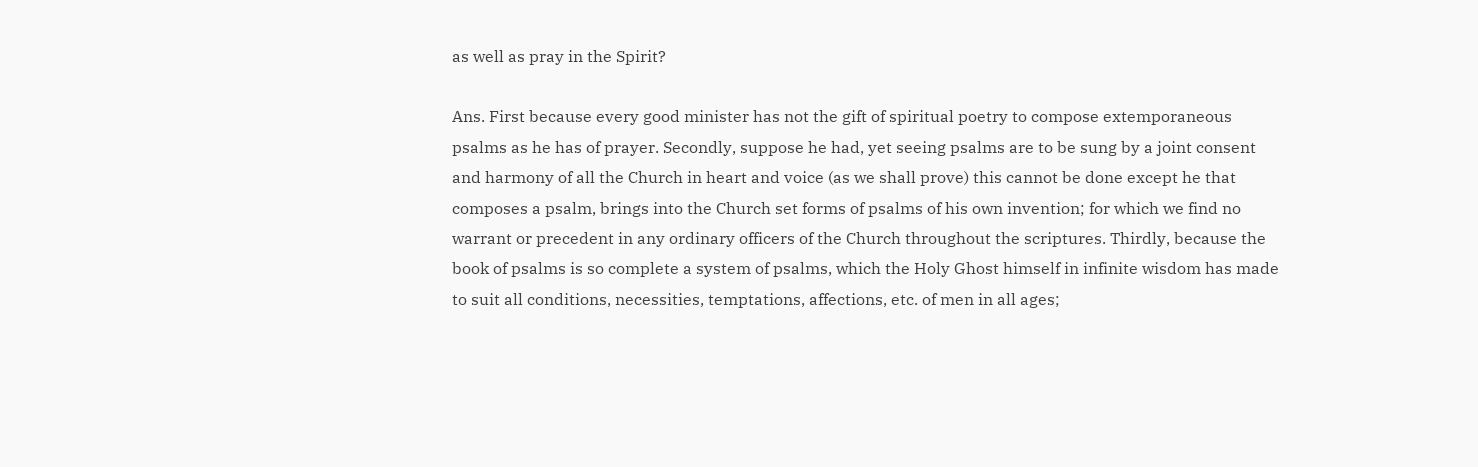as well as pray in the Spirit?

Ans. First because every good minister has not the gift of spiritual poetry to compose extemporaneous psalms as he has of prayer. Secondly, suppose he had, yet seeing psalms are to be sung by a joint consent and harmony of all the Church in heart and voice (as we shall prove) this cannot be done except he that composes a psalm, brings into the Church set forms of psalms of his own invention; for which we find no warrant or precedent in any ordinary officers of the Church throughout the scriptures. Thirdly, because the book of psalms is so complete a system of psalms, which the Holy Ghost himself in infinite wisdom has made to suit all conditions, necessities, temptations, affections, etc. of men in all ages;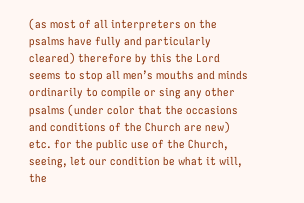(as most of all interpreters on the psalms have fully and particularly cleared) therefore by this the Lord seems to stop all men’s mouths and minds ordinarily to compile or sing any other psalms (under color that the occasions and conditions of the Church are new) etc. for the public use of the Church, seeing, let our condition be what it will, the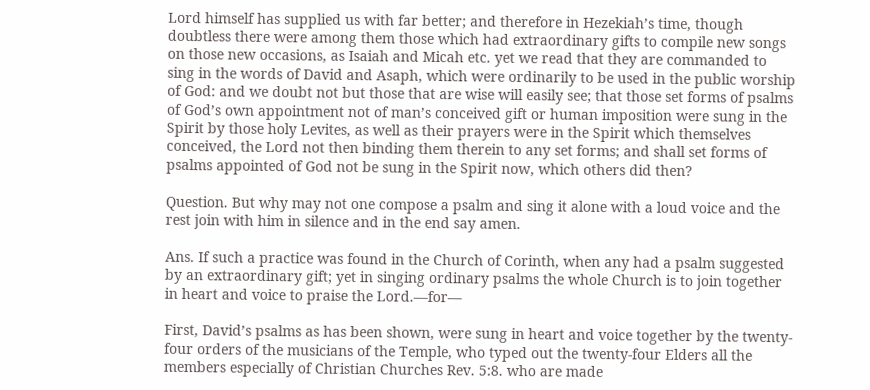Lord himself has supplied us with far better; and therefore in Hezekiah’s time, though doubtless there were among them those which had extraordinary gifts to compile new songs on those new occasions, as Isaiah and Micah etc. yet we read that they are commanded to sing in the words of David and Asaph, which were ordinarily to be used in the public worship of God: and we doubt not but those that are wise will easily see; that those set forms of psalms of God’s own appointment not of man’s conceived gift or human imposition were sung in the Spirit by those holy Levites, as well as their prayers were in the Spirit which themselves conceived, the Lord not then binding them therein to any set forms; and shall set forms of psalms appointed of God not be sung in the Spirit now, which others did then?

Question. But why may not one compose a psalm and sing it alone with a loud voice and the rest join with him in silence and in the end say amen.

Ans. If such a practice was found in the Church of Corinth, when any had a psalm suggested by an extraordinary gift; yet in singing ordinary psalms the whole Church is to join together in heart and voice to praise the Lord.—for—

First, David’s psalms as has been shown, were sung in heart and voice together by the twenty-four orders of the musicians of the Temple, who typed out the twenty-four Elders all the members especially of Christian Churches Rev. 5:8. who are made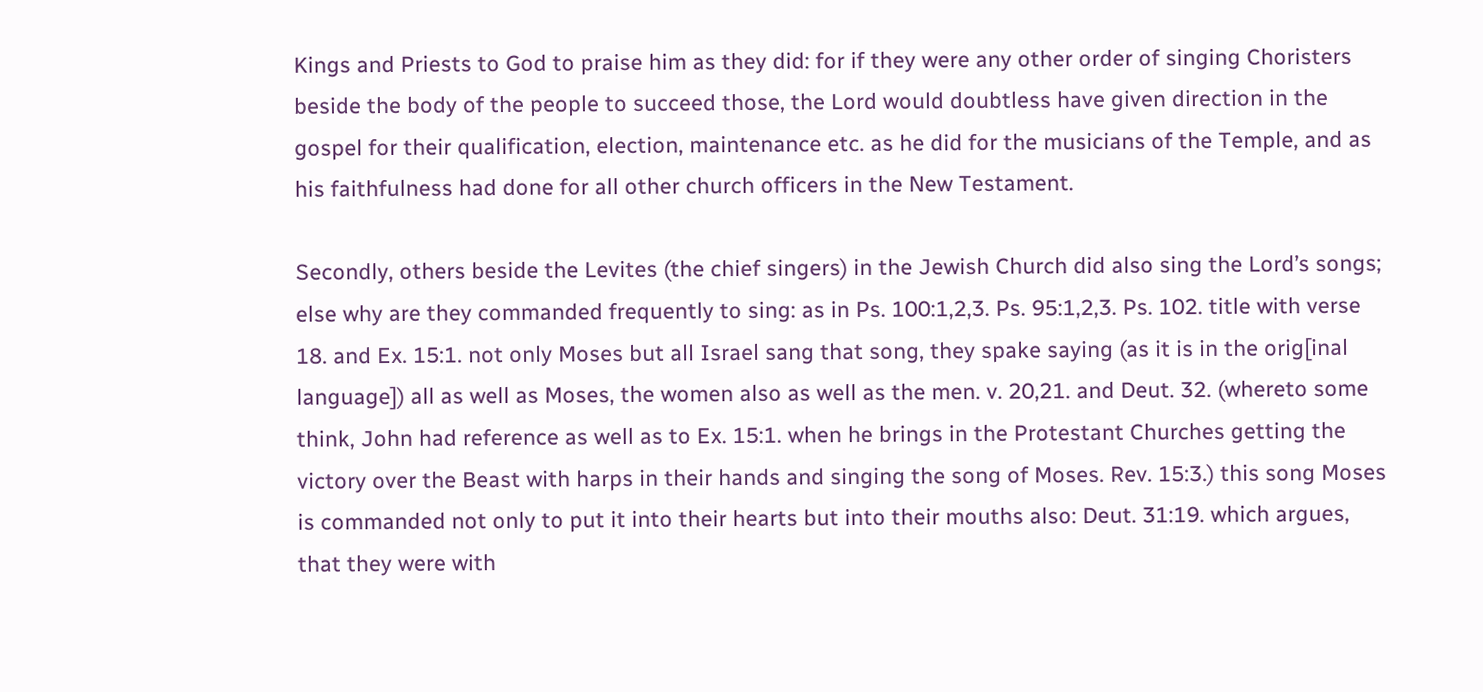Kings and Priests to God to praise him as they did: for if they were any other order of singing Choristers beside the body of the people to succeed those, the Lord would doubtless have given direction in the gospel for their qualification, election, maintenance etc. as he did for the musicians of the Temple, and as his faithfulness had done for all other church officers in the New Testament.

Secondly, others beside the Levites (the chief singers) in the Jewish Church did also sing the Lord’s songs; else why are they commanded frequently to sing: as in Ps. 100:1,2,3. Ps. 95:1,2,3. Ps. 102. title with verse 18. and Ex. 15:1. not only Moses but all Israel sang that song, they spake saying (as it is in the orig[inal language]) all as well as Moses, the women also as well as the men. v. 20,21. and Deut. 32. (whereto some think, John had reference as well as to Ex. 15:1. when he brings in the Protestant Churches getting the victory over the Beast with harps in their hands and singing the song of Moses. Rev. 15:3.) this song Moses is commanded not only to put it into their hearts but into their mouths also: Deut. 31:19. which argues, that they were with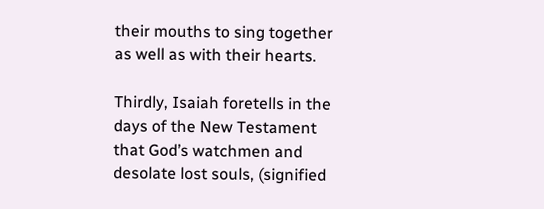their mouths to sing together as well as with their hearts.

Thirdly, Isaiah foretells in the days of the New Testament that God’s watchmen and desolate lost souls, (signified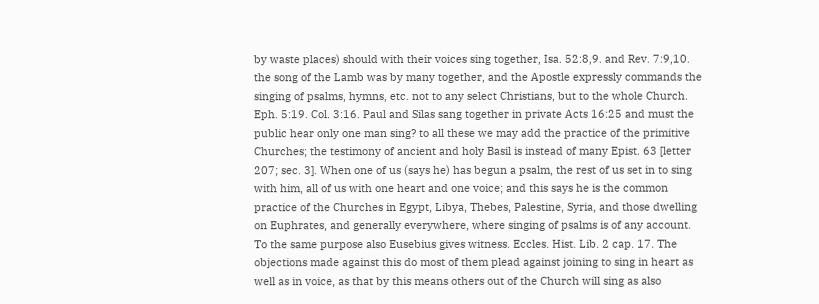by waste places) should with their voices sing together, Isa. 52:8,9. and Rev. 7:9,10. the song of the Lamb was by many together, and the Apostle expressly commands the singing of psalms, hymns, etc. not to any select Christians, but to the whole Church. Eph. 5:19. Col. 3:16. Paul and Silas sang together in private Acts 16:25 and must the public hear only one man sing? to all these we may add the practice of the primitive Churches; the testimony of ancient and holy Basil is instead of many Epist. 63 [letter 207; sec. 3]. When one of us (says he) has begun a psalm, the rest of us set in to sing with him, all of us with one heart and one voice; and this says he is the common practice of the Churches in Egypt, Libya, Thebes, Palestine, Syria, and those dwelling on Euphrates, and generally everywhere, where singing of psalms is of any account. To the same purpose also Eusebius gives witness. Eccles. Hist. Lib. 2 cap. 17. The objections made against this do most of them plead against joining to sing in heart as well as in voice, as that by this means others out of the Church will sing as also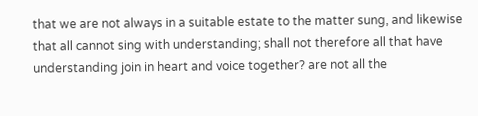that we are not always in a suitable estate to the matter sung, and likewise that all cannot sing with understanding; shall not therefore all that have understanding join in heart and voice together? are not all the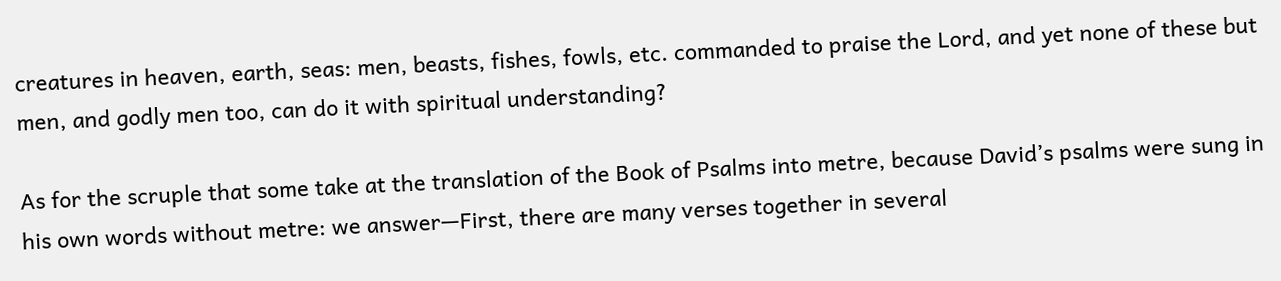creatures in heaven, earth, seas: men, beasts, fishes, fowls, etc. commanded to praise the Lord, and yet none of these but men, and godly men too, can do it with spiritual understanding?

As for the scruple that some take at the translation of the Book of Psalms into metre, because David’s psalms were sung in his own words without metre: we answer—First, there are many verses together in several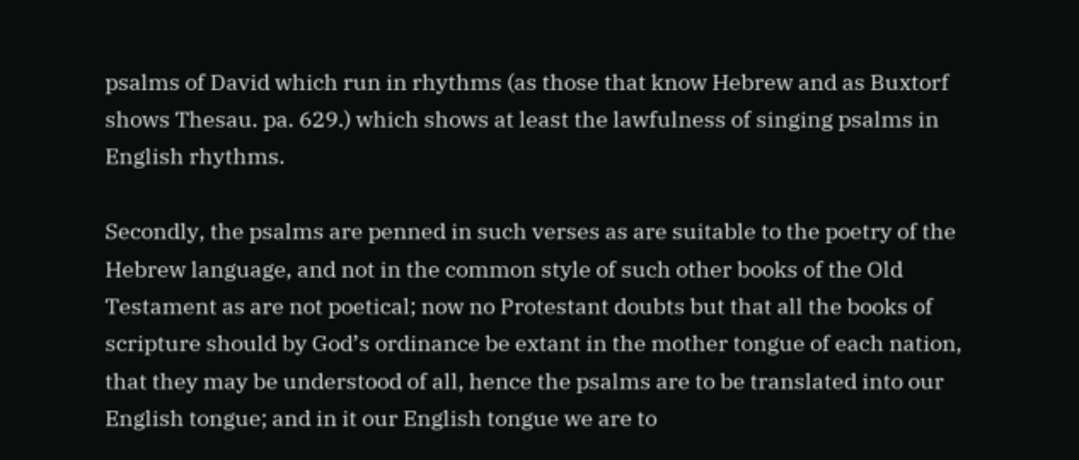psalms of David which run in rhythms (as those that know Hebrew and as Buxtorf shows Thesau. pa. 629.) which shows at least the lawfulness of singing psalms in English rhythms.

Secondly, the psalms are penned in such verses as are suitable to the poetry of the Hebrew language, and not in the common style of such other books of the Old Testament as are not poetical; now no Protestant doubts but that all the books of scripture should by God’s ordinance be extant in the mother tongue of each nation, that they may be understood of all, hence the psalms are to be translated into our English tongue; and in it our English tongue we are to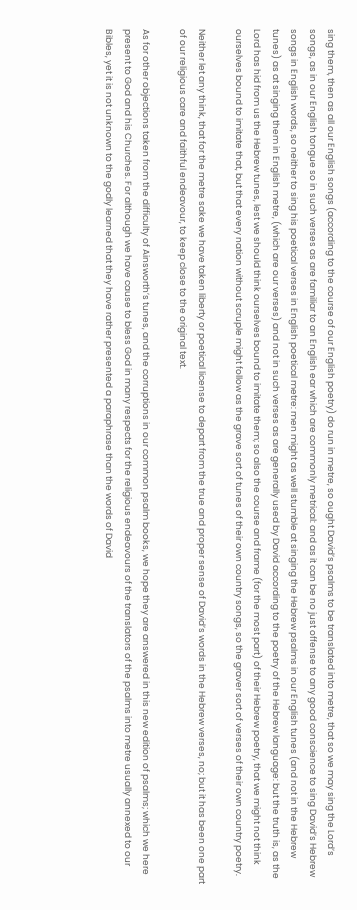sing them, then as all our English songs (according to the course of our English poetry) do run in metre, so ought David’s psalms to be translated into metre, that so we may sing the Lord’s songs, as in our English tongue so in such verses as are familiar to an English ear which are commonly metrical: and as it can be no just offense to any good conscience to sing David’s Hebrew songs in English words, so neither to sing his poetical verses in English poetical metre: men might as well stumble at singing the Hebrew psalms in our English tunes (and not in the Hebrew tunes) as at singing them in English metre, (which are our verses) and not in such verses as are generally used by David according to the poetry of the Hebrew language: but the truth is, as the Lord has hid from us the Hebrew tunes, lest we should think ourselves bound to imitate them; so also the course and frame (for the most part) of their Hebrew poetry, that we might not think ourselves bound to imitate that, but that every nation without scruple might follow as the grave sort of tunes of their own country songs, so the graver sort of verses of their own country poetry.

Neither let any think, that for the metre sake we have taken liberty or poetical license to depart from the true and proper sense of David’s words in the Hebrew verses, no; but it has been one part of our religious care and faithful endeavour, to keep close to the original text.

As for other objections taken from the difficulty of Ainsworth’s tunes, and the corruptions in our common psalm books, we hope they are answered in this new edition of psalms; which we here present to God and his Churches. For although we have cause to bless God in many respects for the religious endeavours of the translators of the psalms into metre usually annexed to our Bibles, yet it is not unknown to the godly learned that they have rather presented a paraphrase than the words of David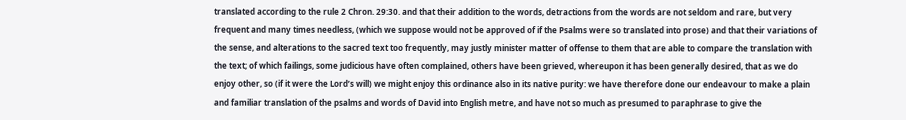translated according to the rule 2 Chron. 29:30. and that their addition to the words, detractions from the words are not seldom and rare, but very frequent and many times needless, (which we suppose would not be approved of if the Psalms were so translated into prose) and that their variations of the sense, and alterations to the sacred text too frequently, may justly minister matter of offense to them that are able to compare the translation with the text; of which failings, some judicious have often complained, others have been grieved, whereupon it has been generally desired, that as we do enjoy other, so (if it were the Lord’s will) we might enjoy this ordinance also in its native purity: we have therefore done our endeavour to make a plain and familiar translation of the psalms and words of David into English metre, and have not so much as presumed to paraphrase to give the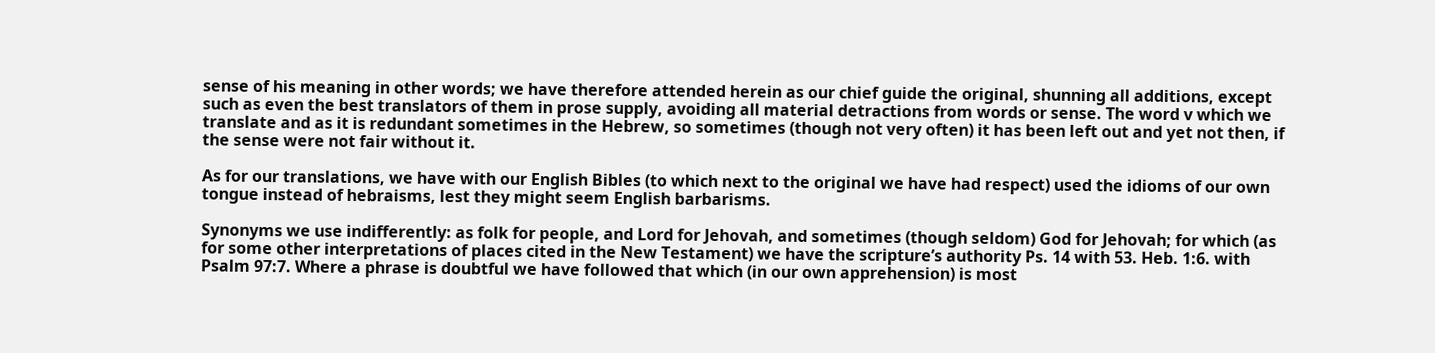sense of his meaning in other words; we have therefore attended herein as our chief guide the original, shunning all additions, except such as even the best translators of them in prose supply, avoiding all material detractions from words or sense. The word v which we translate and as it is redundant sometimes in the Hebrew, so sometimes (though not very often) it has been left out and yet not then, if the sense were not fair without it.

As for our translations, we have with our English Bibles (to which next to the original we have had respect) used the idioms of our own tongue instead of hebraisms, lest they might seem English barbarisms.

Synonyms we use indifferently: as folk for people, and Lord for Jehovah, and sometimes (though seldom) God for Jehovah; for which (as for some other interpretations of places cited in the New Testament) we have the scripture’s authority Ps. 14 with 53. Heb. 1:6. with Psalm 97:7. Where a phrase is doubtful we have followed that which (in our own apprehension) is most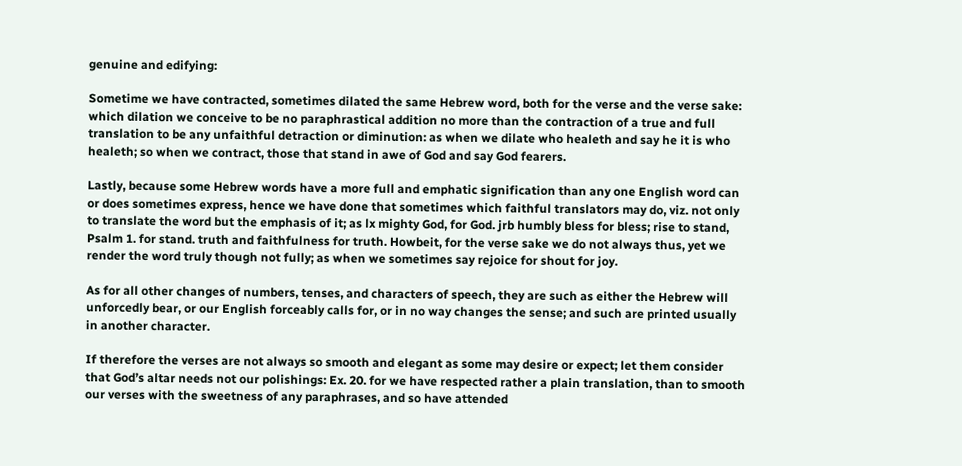genuine and edifying:

Sometime we have contracted, sometimes dilated the same Hebrew word, both for the verse and the verse sake: which dilation we conceive to be no paraphrastical addition no more than the contraction of a true and full translation to be any unfaithful detraction or diminution: as when we dilate who healeth and say he it is who healeth; so when we contract, those that stand in awe of God and say God fearers.

Lastly, because some Hebrew words have a more full and emphatic signification than any one English word can or does sometimes express, hence we have done that sometimes which faithful translators may do, viz. not only to translate the word but the emphasis of it; as lx mighty God, for God. jrb humbly bless for bless; rise to stand, Psalm 1. for stand. truth and faithfulness for truth. Howbeit, for the verse sake we do not always thus, yet we render the word truly though not fully; as when we sometimes say rejoice for shout for joy.

As for all other changes of numbers, tenses, and characters of speech, they are such as either the Hebrew will unforcedly bear, or our English forceably calls for, or in no way changes the sense; and such are printed usually in another character.

If therefore the verses are not always so smooth and elegant as some may desire or expect; let them consider that God’s altar needs not our polishings: Ex. 20. for we have respected rather a plain translation, than to smooth our verses with the sweetness of any paraphrases, and so have attended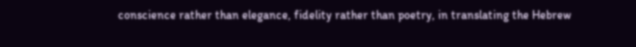conscience rather than elegance, fidelity rather than poetry, in translating the Hebrew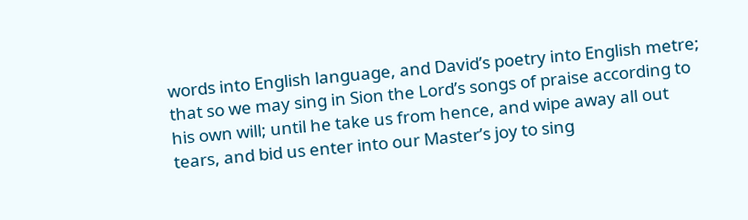words into English language, and David’s poetry into English metre; that so we may sing in Sion the Lord’s songs of praise according to his own will; until he take us from hence, and wipe away all out tears, and bid us enter into our Master’s joy to sing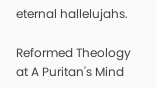eternal hallelujahs.

Reformed Theology at A Puritan's Mind